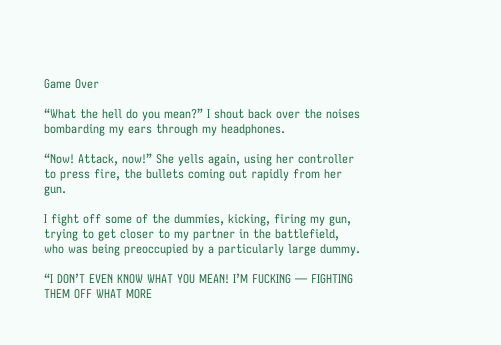Game Over

“What the hell do you mean?” I shout back over the noises bombarding my ears through my headphones.

“Now! Attack, now!” She yells again, using her controller to press fire, the bullets coming out rapidly from her gun.

I fight off some of the dummies, kicking, firing my gun, trying to get closer to my partner in the battlefield, who was being preoccupied by a particularly large dummy.

“I DON’T EVEN KNOW WHAT YOU MEAN! I’M FUCKING — FIGHTING THEM OFF WHAT MORE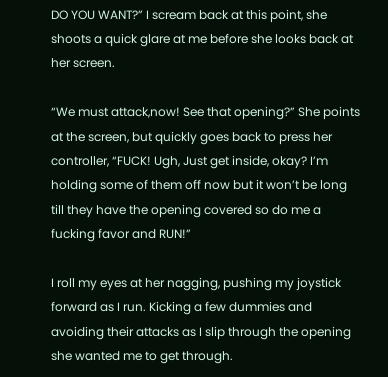DO YOU WANT?” I scream back at this point, she shoots a quick glare at me before she looks back at her screen.

“We must attack,now! See that opening?” She points at the screen, but quickly goes back to press her controller, “FUCK! Ugh, Just get inside, okay? I’m holding some of them off now but it won’t be long till they have the opening covered so do me a fucking favor and RUN!”

I roll my eyes at her nagging, pushing my joystick forward as I run. Kicking a few dummies and avoiding their attacks as I slip through the opening she wanted me to get through.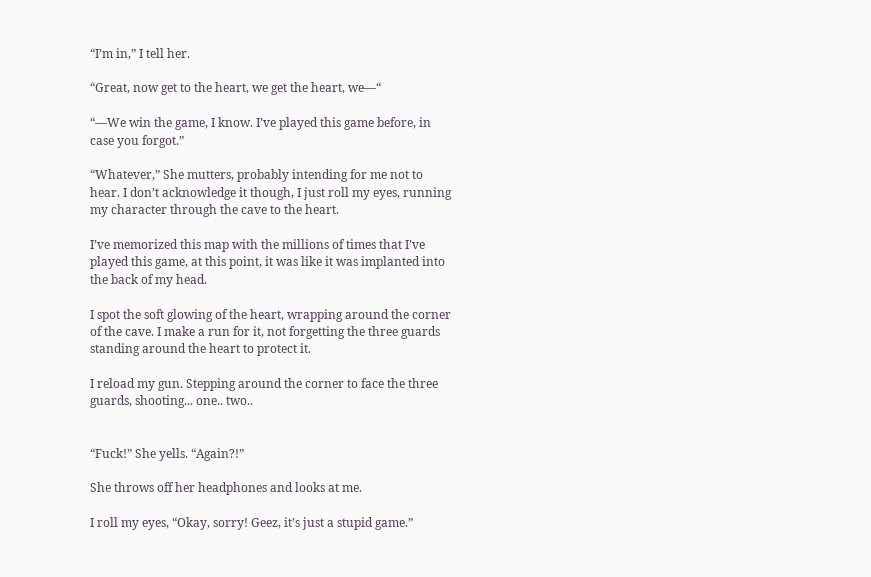“I’m in,” I tell her.

“Great, now get to the heart, we get the heart, we—“

“—We win the game, I know. I’ve played this game before, in case you forgot.”

“Whatever,” She mutters, probably intending for me not to hear. I don’t acknowledge it though, I just roll my eyes, running my character through the cave to the heart.

I’ve memorized this map with the millions of times that I’ve played this game, at this point, it was like it was implanted into the back of my head.

I spot the soft glowing of the heart, wrapping around the corner of the cave. I make a run for it, not forgetting the three guards standing around the heart to protect it.

I reload my gun. Stepping around the corner to face the three guards, shooting... one.. two..


“Fuck!” She yells. “Again?!”

She throws off her headphones and looks at me.

I roll my eyes, “Okay, sorry! Geez, it’s just a stupid game.”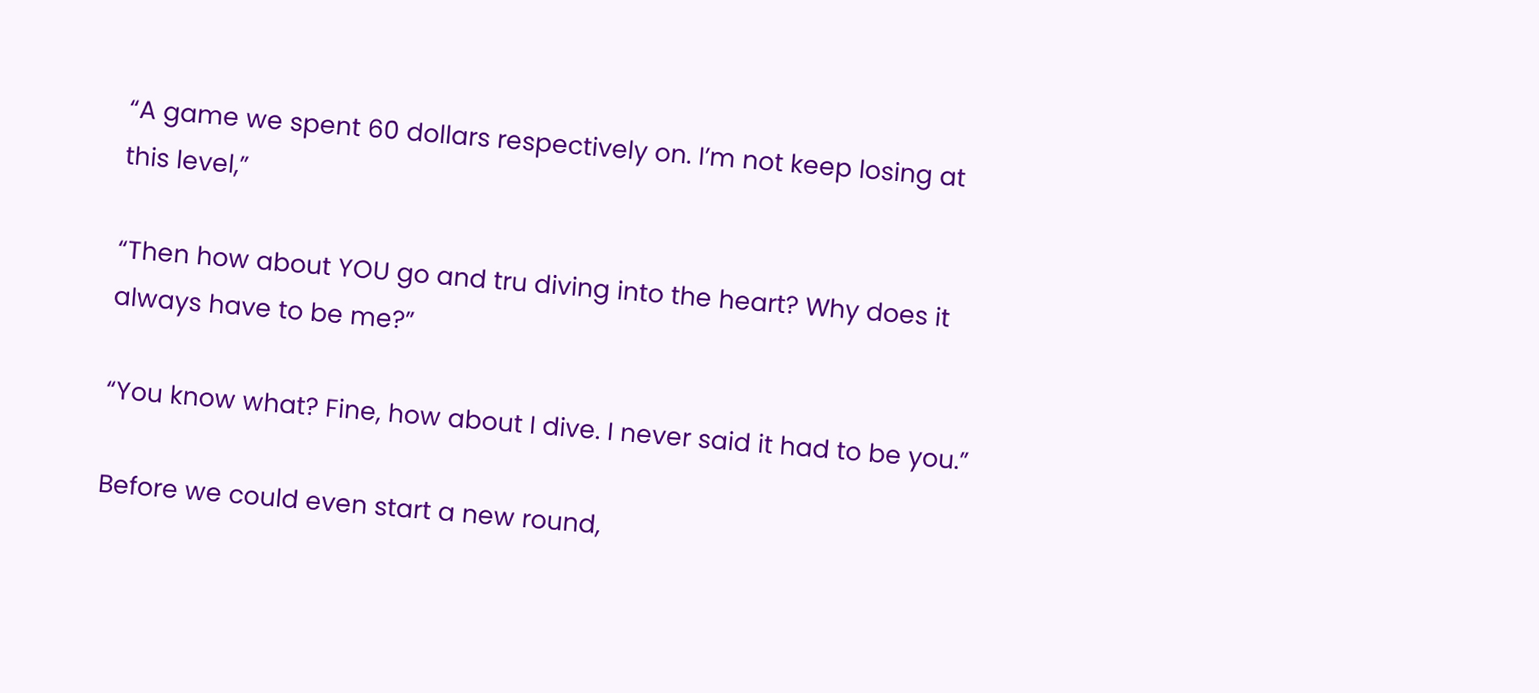“A game we spent 60 dollars respectively on. I’m not keep losing at this level,”

“Then how about YOU go and tru diving into the heart? Why does it always have to be me?”

“You know what? Fine, how about I dive. I never said it had to be you.”

Before we could even start a new round,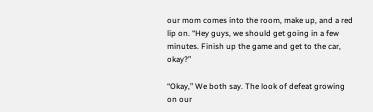our mom comes into the room, make up, and a red lip on. “Hey guys, we should get going in a few minutes. Finish up the game and get to the car, okay?”

“Okay,” We both say. The look of defeat growing on our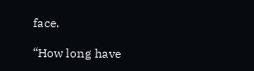face.

“How long have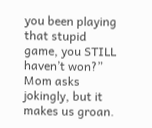you been playing that stupid game, you STILL haven’t won?” Mom asks jokingly, but it makes us groan.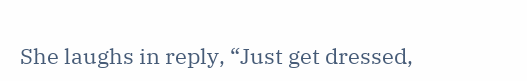She laughs in reply, “Just get dressed,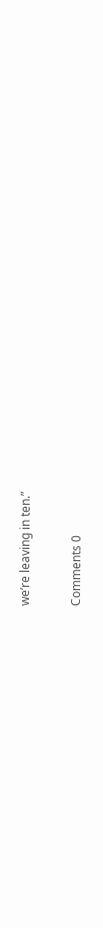we’re leaving in ten.”

Comments 0